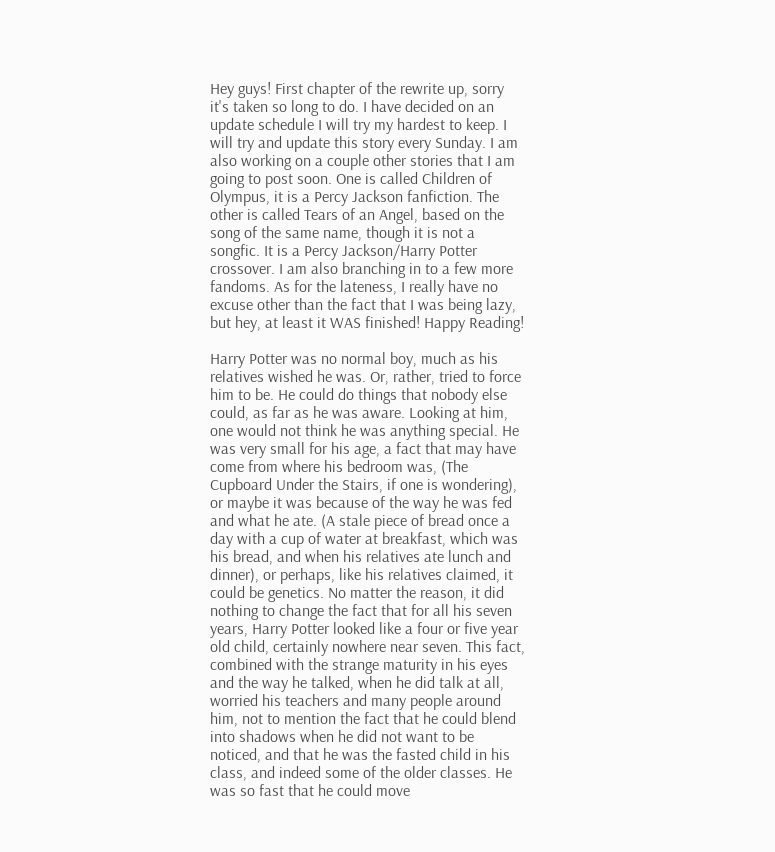Hey guys! First chapter of the rewrite up, sorry it's taken so long to do. I have decided on an update schedule I will try my hardest to keep. I will try and update this story every Sunday. I am also working on a couple other stories that I am going to post soon. One is called Children of Olympus, it is a Percy Jackson fanfiction. The other is called Tears of an Angel, based on the song of the same name, though it is not a songfic. It is a Percy Jackson/Harry Potter crossover. I am also branching in to a few more fandoms. As for the lateness, I really have no excuse other than the fact that I was being lazy, but hey, at least it WAS finished! Happy Reading!

Harry Potter was no normal boy, much as his relatives wished he was. Or, rather, tried to force him to be. He could do things that nobody else could, as far as he was aware. Looking at him, one would not think he was anything special. He was very small for his age, a fact that may have come from where his bedroom was, (The Cupboard Under the Stairs, if one is wondering), or maybe it was because of the way he was fed and what he ate. (A stale piece of bread once a day with a cup of water at breakfast, which was his bread, and when his relatives ate lunch and dinner), or perhaps, like his relatives claimed, it could be genetics. No matter the reason, it did nothing to change the fact that for all his seven years, Harry Potter looked like a four or five year old child, certainly nowhere near seven. This fact, combined with the strange maturity in his eyes and the way he talked, when he did talk at all, worried his teachers and many people around him, not to mention the fact that he could blend into shadows when he did not want to be noticed, and that he was the fasted child in his class, and indeed some of the older classes. He was so fast that he could move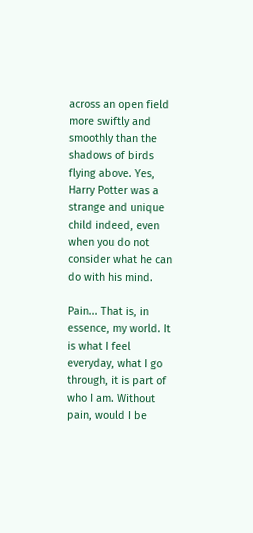across an open field more swiftly and smoothly than the shadows of birds flying above. Yes, Harry Potter was a strange and unique child indeed, even when you do not consider what he can do with his mind.

Pain... That is, in essence, my world. It is what I feel everyday, what I go through, it is part of who I am. Without pain, would I be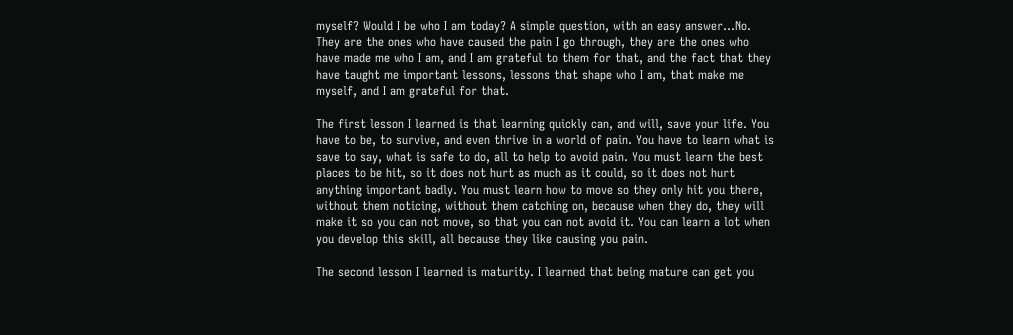myself? Would I be who I am today? A simple question, with an easy answer...No. They are the ones who have caused the pain I go through, they are the ones who have made me who I am, and I am grateful to them for that, and the fact that they have taught me important lessons, lessons that shape who I am, that make me myself, and I am grateful for that.

The first lesson I learned is that learning quickly can, and will, save your life. You have to be, to survive, and even thrive in a world of pain. You have to learn what is save to say, what is safe to do, all to help to avoid pain. You must learn the best places to be hit, so it does not hurt as much as it could, so it does not hurt anything important badly. You must learn how to move so they only hit you there, without them noticing, without them catching on, because when they do, they will make it so you can not move, so that you can not avoid it. You can learn a lot when you develop this skill, all because they like causing you pain.

The second lesson I learned is maturity. I learned that being mature can get you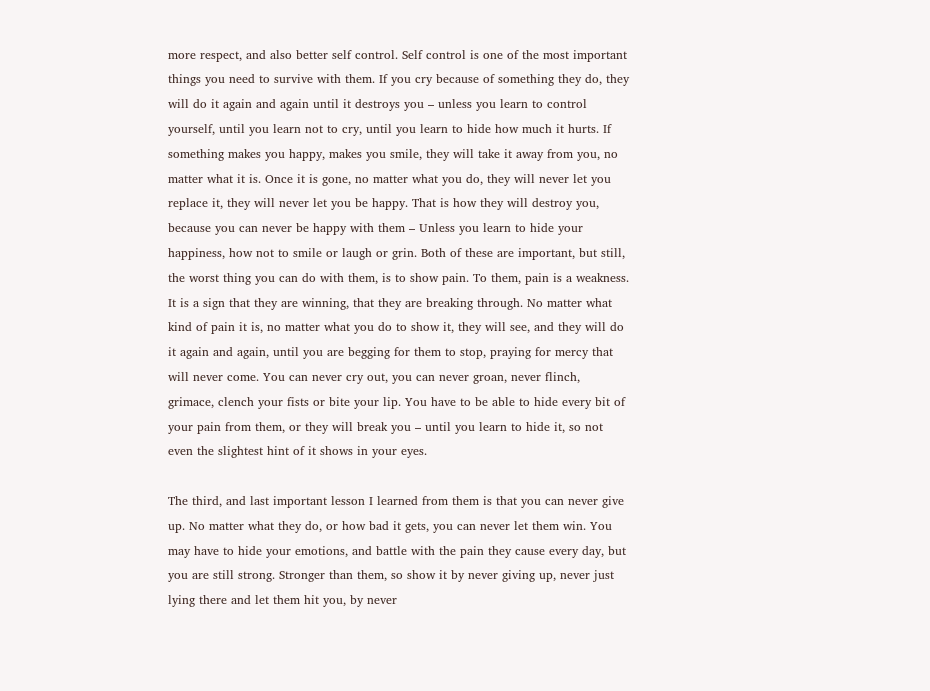more respect, and also better self control. Self control is one of the most important things you need to survive with them. If you cry because of something they do, they will do it again and again until it destroys you – unless you learn to control yourself, until you learn not to cry, until you learn to hide how much it hurts. If something makes you happy, makes you smile, they will take it away from you, no matter what it is. Once it is gone, no matter what you do, they will never let you replace it, they will never let you be happy. That is how they will destroy you, because you can never be happy with them – Unless you learn to hide your happiness, how not to smile or laugh or grin. Both of these are important, but still, the worst thing you can do with them, is to show pain. To them, pain is a weakness. It is a sign that they are winning, that they are breaking through. No matter what kind of pain it is, no matter what you do to show it, they will see, and they will do it again and again, until you are begging for them to stop, praying for mercy that will never come. You can never cry out, you can never groan, never flinch, grimace, clench your fists or bite your lip. You have to be able to hide every bit of your pain from them, or they will break you – until you learn to hide it, so not even the slightest hint of it shows in your eyes.

The third, and last important lesson I learned from them is that you can never give up. No matter what they do, or how bad it gets, you can never let them win. You may have to hide your emotions, and battle with the pain they cause every day, but you are still strong. Stronger than them, so show it by never giving up, never just lying there and let them hit you, by never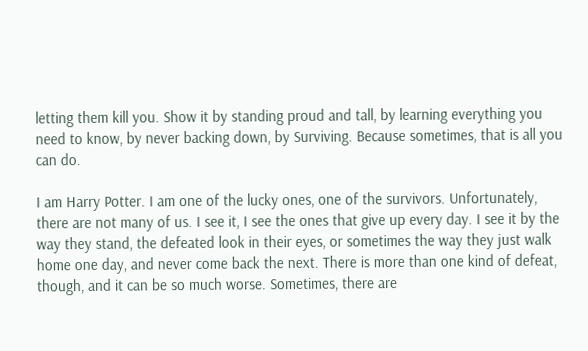letting them kill you. Show it by standing proud and tall, by learning everything you need to know, by never backing down, by Surviving. Because sometimes, that is all you can do.

I am Harry Potter. I am one of the lucky ones, one of the survivors. Unfortunately, there are not many of us. I see it, I see the ones that give up every day. I see it by the way they stand, the defeated look in their eyes, or sometimes the way they just walk home one day, and never come back the next. There is more than one kind of defeat, though, and it can be so much worse. Sometimes, there are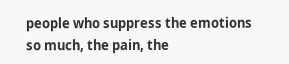people who suppress the emotions so much, the pain, the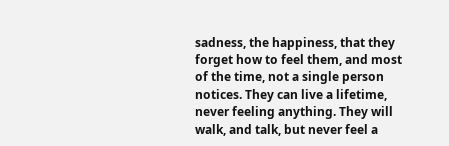sadness, the happiness, that they forget how to feel them, and most of the time, not a single person notices. They can live a lifetime, never feeling anything. They will walk, and talk, but never feel a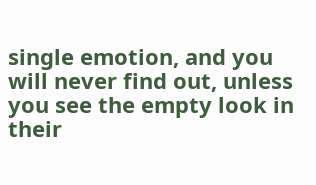single emotion, and you will never find out, unless you see the empty look in their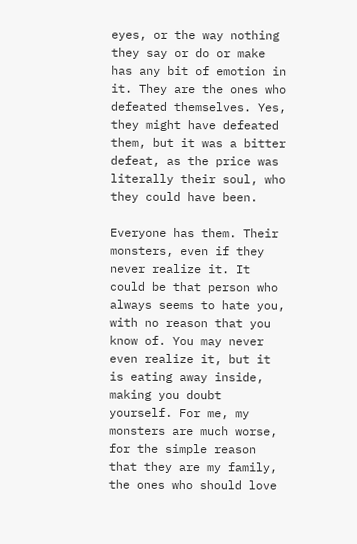eyes, or the way nothing they say or do or make has any bit of emotion in it. They are the ones who defeated themselves. Yes, they might have defeated them, but it was a bitter defeat, as the price was literally their soul, who they could have been.

Everyone has them. Their monsters, even if they never realize it. It could be that person who always seems to hate you, with no reason that you know of. You may never even realize it, but it is eating away inside, making you doubt yourself. For me, my monsters are much worse, for the simple reason that they are my family, the ones who should love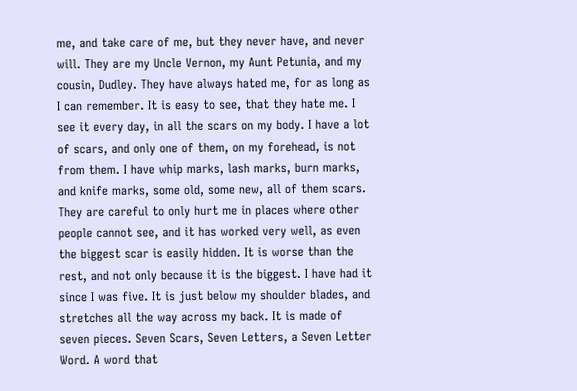me, and take care of me, but they never have, and never will. They are my Uncle Vernon, my Aunt Petunia, and my cousin, Dudley. They have always hated me, for as long as I can remember. It is easy to see, that they hate me. I see it every day, in all the scars on my body. I have a lot of scars, and only one of them, on my forehead, is not from them. I have whip marks, lash marks, burn marks, and knife marks, some old, some new, all of them scars. They are careful to only hurt me in places where other people cannot see, and it has worked very well, as even the biggest scar is easily hidden. It is worse than the rest, and not only because it is the biggest. I have had it since I was five. It is just below my shoulder blades, and stretches all the way across my back. It is made of seven pieces. Seven Scars, Seven Letters, a Seven Letter Word. A word that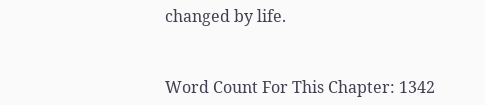changed by life.


Word Count For This Chapter: 1342